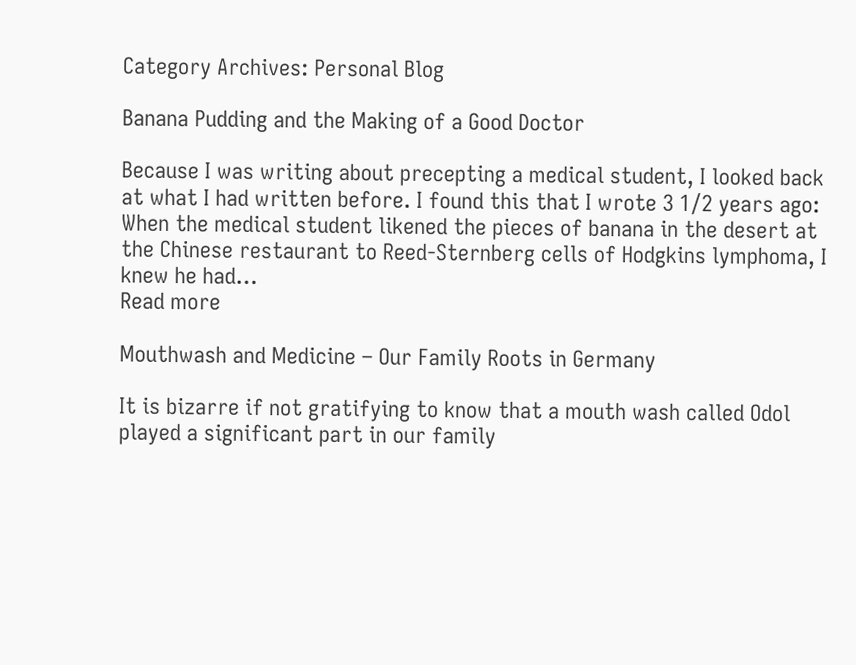Category Archives: Personal Blog

Banana Pudding and the Making of a Good Doctor

Because I was writing about precepting a medical student, I looked back at what I had written before. I found this that I wrote 3 1/2 years ago:   When the medical student likened the pieces of banana in the desert at the Chinese restaurant to Reed-Sternberg cells of Hodgkins lymphoma, I knew he had…
Read more

Mouthwash and Medicine – Our Family Roots in Germany

It is bizarre if not gratifying to know that a mouth wash called Odol played a significant part in our family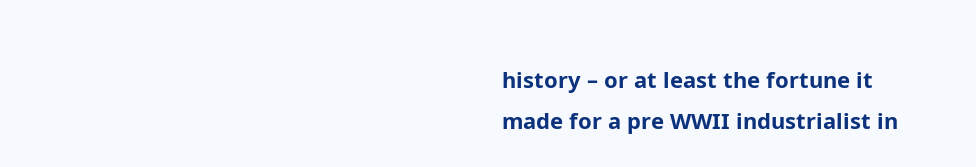history – or at least the fortune it made for a pre WWII industrialist in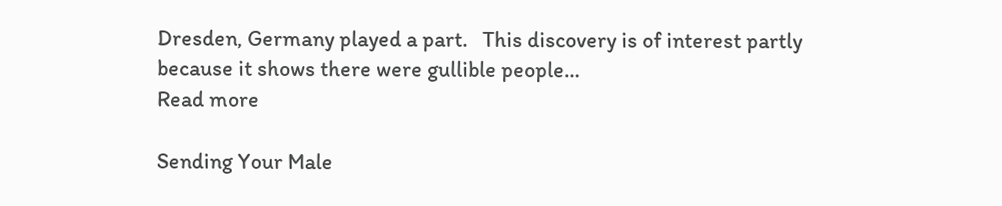Dresden, Germany played a part.   This discovery is of interest partly because it shows there were gullible people…
Read more

Sending Your Male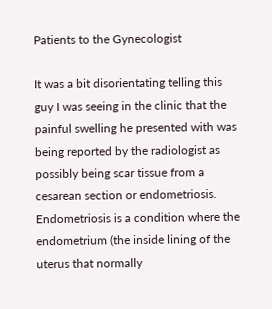Patients to the Gynecologist

It was a bit disorientating telling this guy I was seeing in the clinic that the painful swelling he presented with was being reported by the radiologist as possibly being scar tissue from a cesarean section or endometriosis. Endometriosis is a condition where the endometrium (the inside lining of the uterus that normally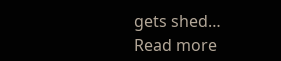gets shed…
Read more